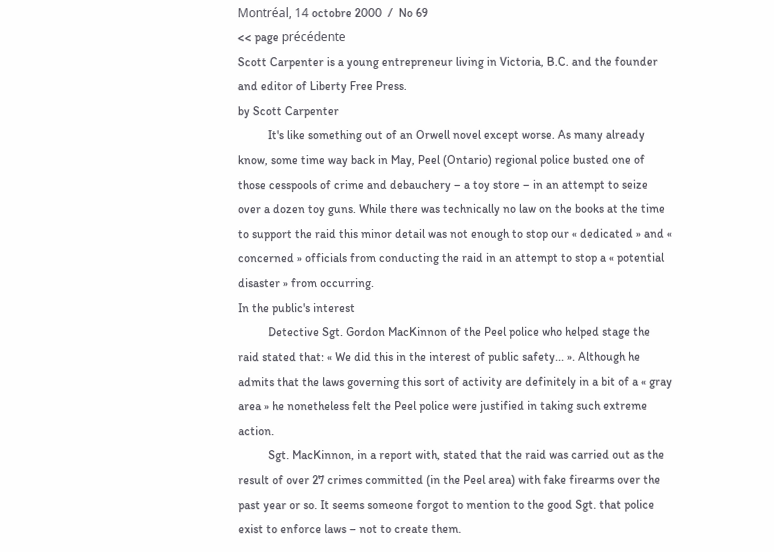Montréal, 14 octobre 2000  /  No 69
<< page précédente
Scott Carpenter is a young entrepreneur living in Victoria, B.C. and the founder and editor of Liberty Free Press.
by Scott Carpenter
          It's like something out of an Orwell novel except worse. As many already know, some time way back in May, Peel (Ontario) regional police busted one of those cesspools of crime and debauchery – a toy store – in an attempt to seize over a dozen toy guns. While there was technically no law on the books at the time to support the raid this minor detail was not enough to stop our « dedicated » and « concerned » officials from conducting the raid in an attempt to stop a « potential disaster » from occurring.
In the public's interest
          Detective Sgt. Gordon MacKinnon of the Peel police who helped stage the raid stated that: « We did this in the interest of public safety... ». Although he admits that the laws governing this sort of activity are definitely in a bit of a « gray area » he nonetheless felt the Peel police were justified in taking such extreme action.
          Sgt. MacKinnon, in a report with, stated that the raid was carried out as the result of over 27 crimes committed (in the Peel area) with fake firearms over the past year or so. It seems someone forgot to mention to the good Sgt. that police exist to enforce laws – not to create them.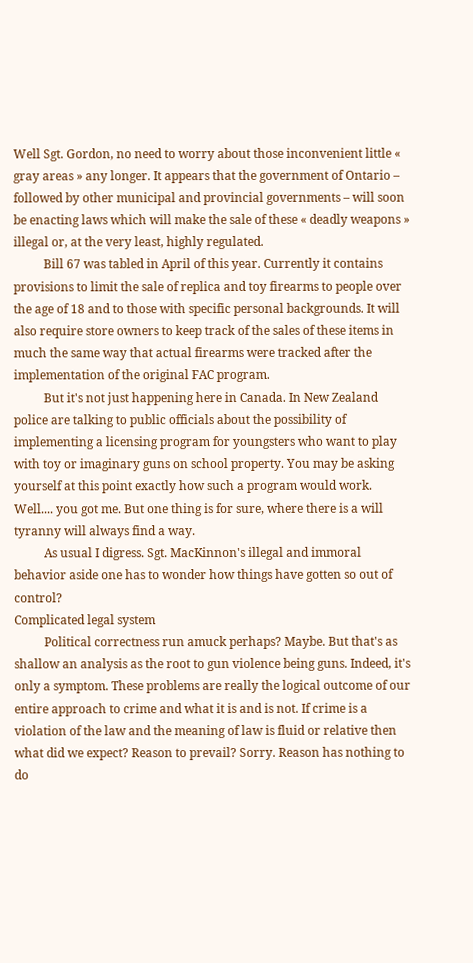Well Sgt. Gordon, no need to worry about those inconvenient little « gray areas » any longer. It appears that the government of Ontario – followed by other municipal and provincial governments – will soon be enacting laws which will make the sale of these « deadly weapons » illegal or, at the very least, highly regulated.
          Bill 67 was tabled in April of this year. Currently it contains provisions to limit the sale of replica and toy firearms to people over the age of 18 and to those with specific personal backgrounds. It will also require store owners to keep track of the sales of these items in much the same way that actual firearms were tracked after the implementation of the original FAC program.
          But it's not just happening here in Canada. In New Zealand police are talking to public officials about the possibility of implementing a licensing program for youngsters who want to play with toy or imaginary guns on school property. You may be asking yourself at this point exactly how such a program would work. Well.... you got me. But one thing is for sure, where there is a will tyranny will always find a way.
          As usual I digress. Sgt. MacKinnon's illegal and immoral behavior aside one has to wonder how things have gotten so out of control?
Complicated legal system
          Political correctness run amuck perhaps? Maybe. But that's as shallow an analysis as the root to gun violence being guns. Indeed, it's only a symptom. These problems are really the logical outcome of our entire approach to crime and what it is and is not. If crime is a violation of the law and the meaning of law is fluid or relative then what did we expect? Reason to prevail? Sorry. Reason has nothing to do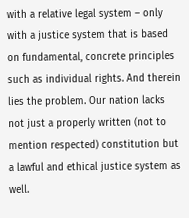with a relative legal system – only with a justice system that is based on fundamental, concrete principles such as individual rights. And therein lies the problem. Our nation lacks not just a properly written (not to mention respected) constitution but a lawful and ethical justice system as well.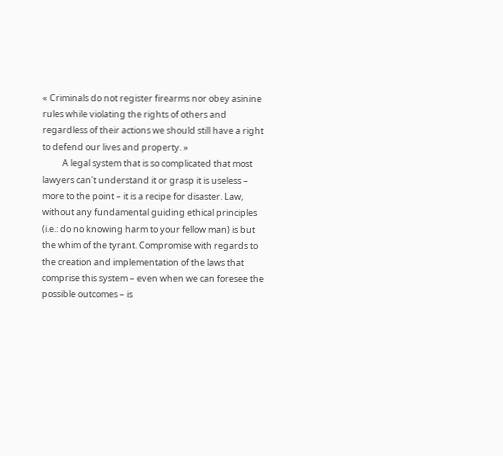« Criminals do not register firearms nor obey asinine rules while violating the rights of others and regardless of their actions we should still have a right to defend our lives and property. »
          A legal system that is so complicated that most lawyers can't understand it or grasp it is useless – more to the point – it is a recipe for disaster. Law, without any fundamental guiding ethical principles (i.e.: do no knowing harm to your fellow man) is but the whim of the tyrant. Compromise with regards to the creation and implementation of the laws that comprise this system – even when we can foresee the possible outcomes – is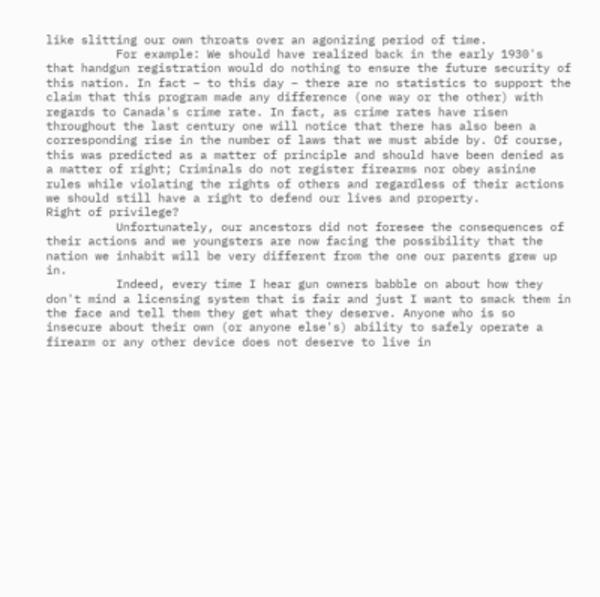like slitting our own throats over an agonizing period of time.
          For example: We should have realized back in the early 1930's that handgun registration would do nothing to ensure the future security of this nation. In fact – to this day – there are no statistics to support the claim that this program made any difference (one way or the other) with regards to Canada's crime rate. In fact, as crime rates have risen throughout the last century one will notice that there has also been a corresponding rise in the number of laws that we must abide by. Of course, this was predicted as a matter of principle and should have been denied as a matter of right; Criminals do not register firearms nor obey asinine rules while violating the rights of others and regardless of their actions we should still have a right to defend our lives and property.
Right of privilege?
          Unfortunately, our ancestors did not foresee the consequences of their actions and we youngsters are now facing the possibility that the nation we inhabit will be very different from the one our parents grew up in.
          Indeed, every time I hear gun owners babble on about how they don't mind a licensing system that is fair and just I want to smack them in the face and tell them they get what they deserve. Anyone who is so insecure about their own (or anyone else's) ability to safely operate a firearm or any other device does not deserve to live in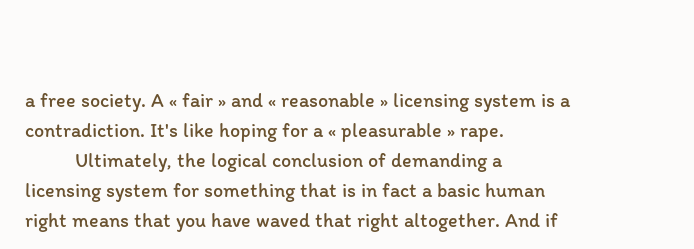a free society. A « fair » and « reasonable » licensing system is a contradiction. It's like hoping for a « pleasurable » rape.
          Ultimately, the logical conclusion of demanding a licensing system for something that is in fact a basic human right means that you have waved that right altogether. And if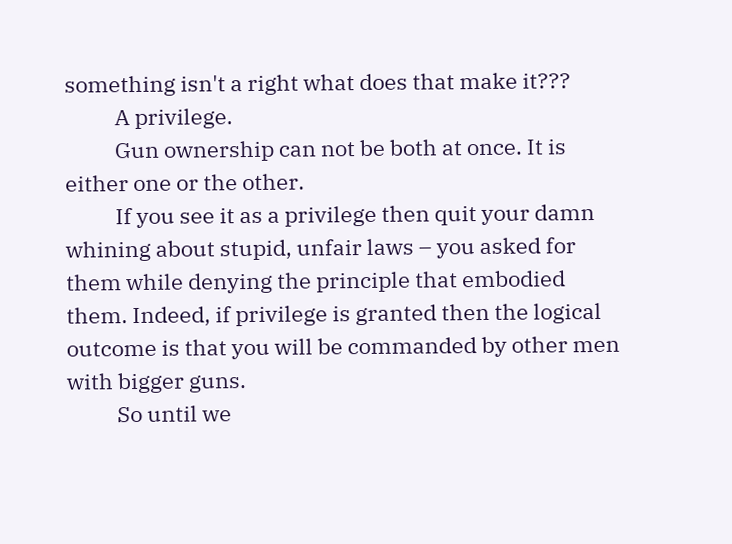something isn't a right what does that make it???
          A privilege.
          Gun ownership can not be both at once. It is either one or the other.
          If you see it as a privilege then quit your damn whining about stupid, unfair laws – you asked for them while denying the principle that embodied them. Indeed, if privilege is granted then the logical outcome is that you will be commanded by other men with bigger guns.
          So until we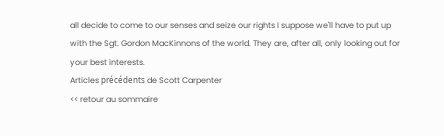all decide to come to our senses and seize our rights I suppose we'll have to put up with the Sgt. Gordon MacKinnons of the world. They are, after all, only looking out for your best interests.
Articles précédents de Scott Carpenter
<< retour au sommaire